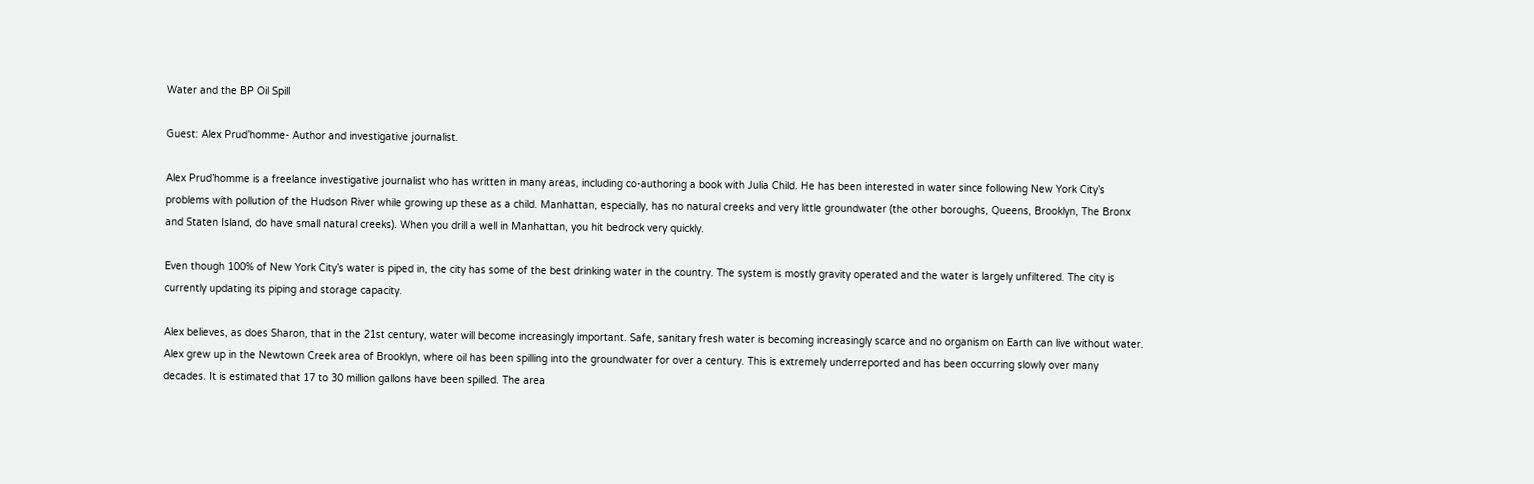Water and the BP Oil Spill

Guest: Alex Prud’homme- Author and investigative journalist.

Alex Prud’homme is a freelance investigative journalist who has written in many areas, including co-authoring a book with Julia Child. He has been interested in water since following New York City’s problems with pollution of the Hudson River while growing up these as a child. Manhattan, especially, has no natural creeks and very little groundwater (the other boroughs, Queens, Brooklyn, The Bronx and Staten Island, do have small natural creeks). When you drill a well in Manhattan, you hit bedrock very quickly.

Even though 100% of New York City’s water is piped in, the city has some of the best drinking water in the country. The system is mostly gravity operated and the water is largely unfiltered. The city is currently updating its piping and storage capacity.

Alex believes, as does Sharon, that in the 21st century, water will become increasingly important. Safe, sanitary fresh water is becoming increasingly scarce and no organism on Earth can live without water.
Alex grew up in the Newtown Creek area of Brooklyn, where oil has been spilling into the groundwater for over a century. This is extremely underreported and has been occurring slowly over many decades. It is estimated that 17 to 30 million gallons have been spilled. The area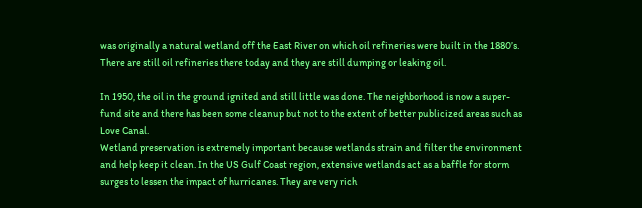was originally a natural wetland off the East River on which oil refineries were built in the 1880’s. There are still oil refineries there today and they are still dumping or leaking oil.

In 1950, the oil in the ground ignited and still little was done. The neighborhood is now a super-fund site and there has been some cleanup but not to the extent of better publicized areas such as Love Canal.
Wetland preservation is extremely important because wetlands strain and filter the environment and help keep it clean. In the US Gulf Coast region, extensive wetlands act as a baffle for storm surges to lessen the impact of hurricanes. They are very rich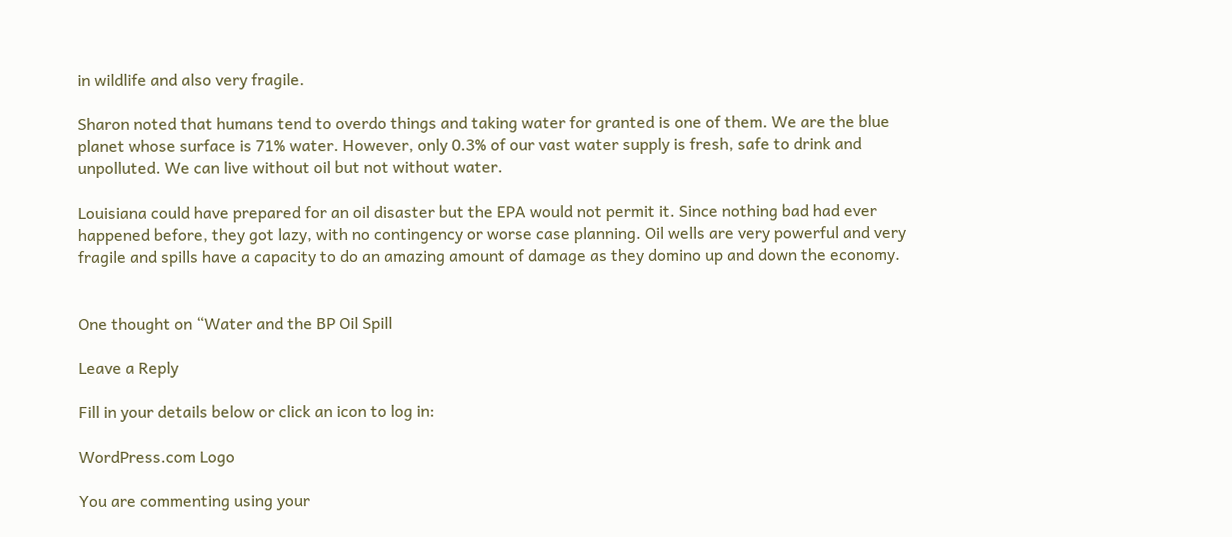in wildlife and also very fragile.

Sharon noted that humans tend to overdo things and taking water for granted is one of them. We are the blue planet whose surface is 71% water. However, only 0.3% of our vast water supply is fresh, safe to drink and unpolluted. We can live without oil but not without water.

Louisiana could have prepared for an oil disaster but the EPA would not permit it. Since nothing bad had ever happened before, they got lazy, with no contingency or worse case planning. Oil wells are very powerful and very fragile and spills have a capacity to do an amazing amount of damage as they domino up and down the economy.


One thought on “Water and the BP Oil Spill

Leave a Reply

Fill in your details below or click an icon to log in:

WordPress.com Logo

You are commenting using your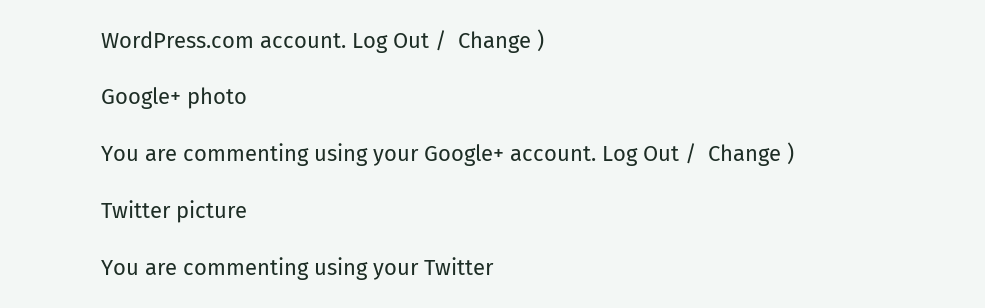WordPress.com account. Log Out /  Change )

Google+ photo

You are commenting using your Google+ account. Log Out /  Change )

Twitter picture

You are commenting using your Twitter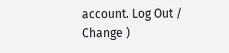account. Log Out /  Change )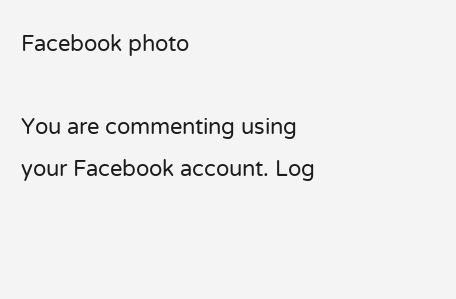Facebook photo

You are commenting using your Facebook account. Log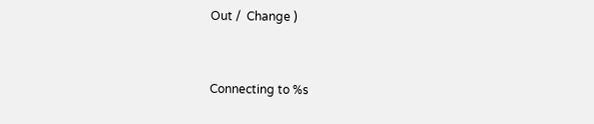Out /  Change )


Connecting to %s